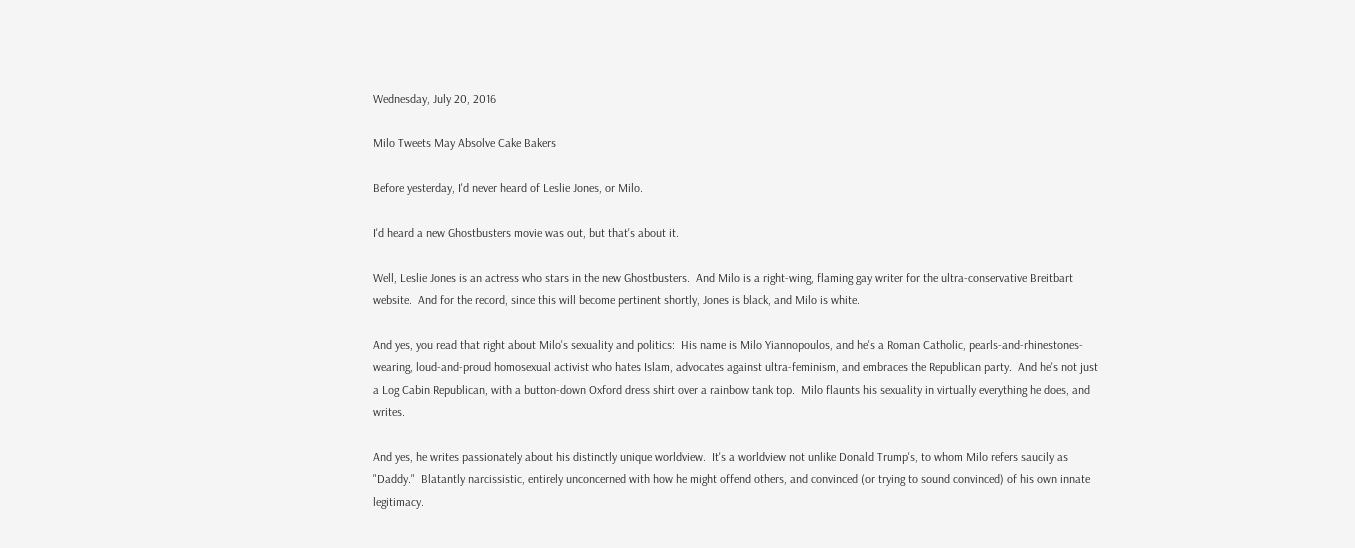Wednesday, July 20, 2016

Milo Tweets May Absolve Cake Bakers

Before yesterday, I'd never heard of Leslie Jones, or Milo.

I'd heard a new Ghostbusters movie was out, but that's about it.

Well, Leslie Jones is an actress who stars in the new Ghostbusters.  And Milo is a right-wing, flaming gay writer for the ultra-conservative Breitbart website.  And for the record, since this will become pertinent shortly, Jones is black, and Milo is white.

And yes, you read that right about Milo's sexuality and politics:  His name is Milo Yiannopoulos, and he's a Roman Catholic, pearls-and-rhinestones-wearing, loud-and-proud homosexual activist who hates Islam, advocates against ultra-feminism, and embraces the Republican party.  And he's not just a Log Cabin Republican, with a button-down Oxford dress shirt over a rainbow tank top.  Milo flaunts his sexuality in virtually everything he does, and writes.

And yes, he writes passionately about his distinctly unique worldview.  It's a worldview not unlike Donald Trump's, to whom Milo refers saucily as "Daddy."  Blatantly narcissistic, entirely unconcerned with how he might offend others, and convinced (or trying to sound convinced) of his own innate legitimacy.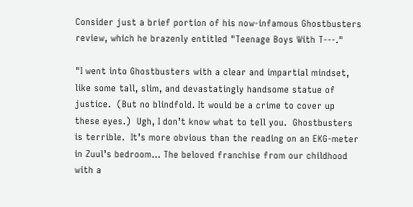Consider just a brief portion of his now-infamous Ghostbusters review, which he brazenly entitled "Teenage Boys With T---."

"I went into Ghostbusters with a clear and impartial mindset, like some tall, slim, and devastatingly handsome statue of justice.  (But no blindfold. It would be a crime to cover up these eyes.)  Ugh, I don’t know what to tell you.  Ghostbusters is terrible.  It’s more obvious than the reading on an EKG-meter in Zuul’s bedroom... The beloved franchise from our childhood with a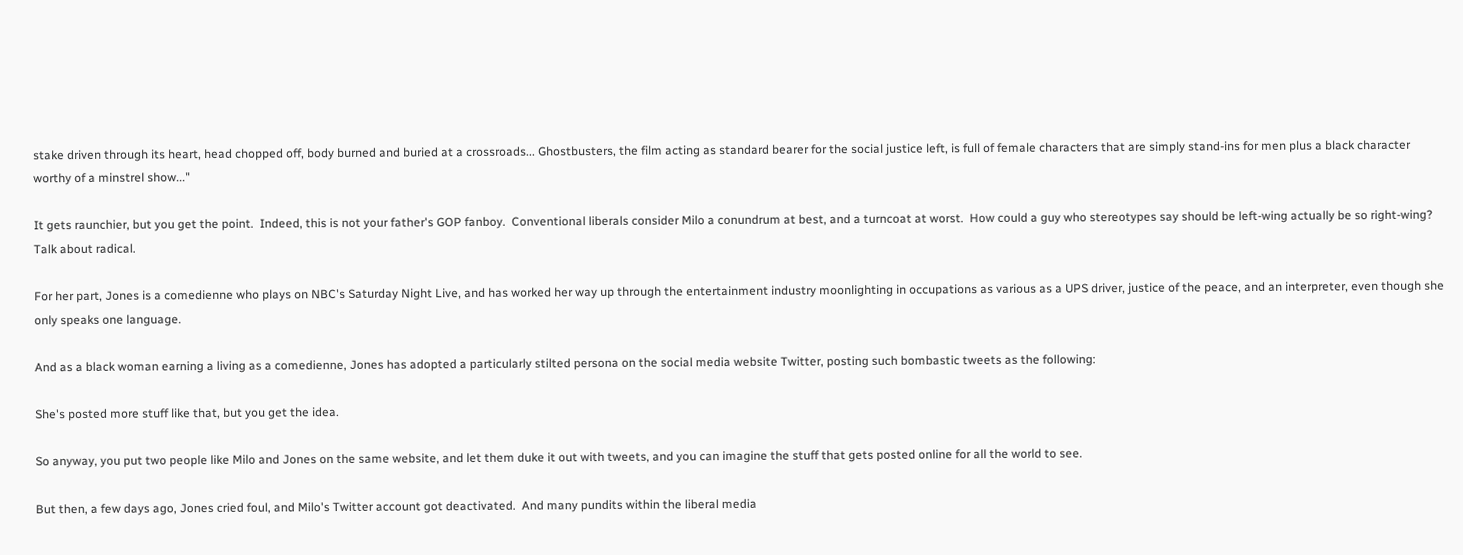stake driven through its heart, head chopped off, body burned and buried at a crossroads... Ghostbusters, the film acting as standard bearer for the social justice left, is full of female characters that are simply stand-ins for men plus a black character worthy of a minstrel show..."

It gets raunchier, but you get the point.  Indeed, this is not your father's GOP fanboy.  Conventional liberals consider Milo a conundrum at best, and a turncoat at worst.  How could a guy who stereotypes say should be left-wing actually be so right-wing?  Talk about radical.

For her part, Jones is a comedienne who plays on NBC's Saturday Night Live, and has worked her way up through the entertainment industry moonlighting in occupations as various as a UPS driver, justice of the peace, and an interpreter, even though she only speaks one language.

And as a black woman earning a living as a comedienne, Jones has adopted a particularly stilted persona on the social media website Twitter, posting such bombastic tweets as the following:

She's posted more stuff like that, but you get the idea.

So anyway, you put two people like Milo and Jones on the same website, and let them duke it out with tweets, and you can imagine the stuff that gets posted online for all the world to see.

But then, a few days ago, Jones cried foul, and Milo's Twitter account got deactivated.  And many pundits within the liberal media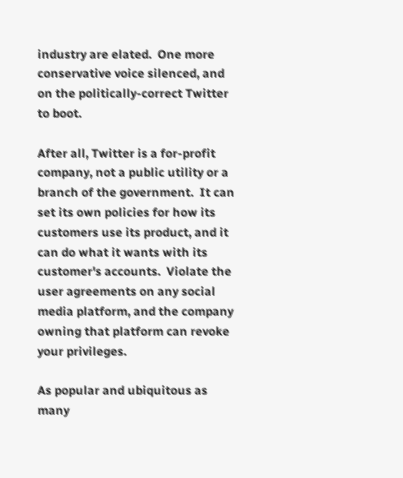industry are elated.  One more conservative voice silenced, and on the politically-correct Twitter to boot.

After all, Twitter is a for-profit company, not a public utility or a branch of the government.  It can set its own policies for how its customers use its product, and it can do what it wants with its customer's accounts.  Violate the user agreements on any social media platform, and the company owning that platform can revoke your privileges.

As popular and ubiquitous as many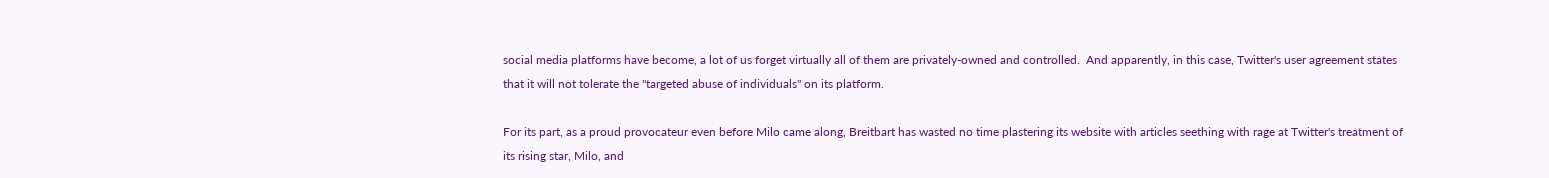social media platforms have become, a lot of us forget virtually all of them are privately-owned and controlled.  And apparently, in this case, Twitter's user agreement states that it will not tolerate the "targeted abuse of individuals" on its platform.

For its part, as a proud provocateur even before Milo came along, Breitbart has wasted no time plastering its website with articles seething with rage at Twitter's treatment of its rising star, Milo, and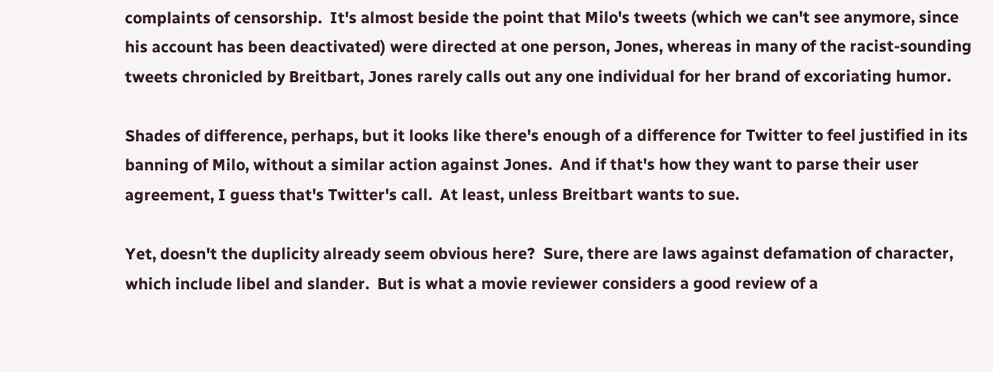complaints of censorship.  It's almost beside the point that Milo's tweets (which we can't see anymore, since his account has been deactivated) were directed at one person, Jones, whereas in many of the racist-sounding tweets chronicled by Breitbart, Jones rarely calls out any one individual for her brand of excoriating humor.

Shades of difference, perhaps, but it looks like there's enough of a difference for Twitter to feel justified in its banning of Milo, without a similar action against Jones.  And if that's how they want to parse their user agreement, I guess that's Twitter's call.  At least, unless Breitbart wants to sue.

Yet, doesn't the duplicity already seem obvious here?  Sure, there are laws against defamation of character, which include libel and slander.  But is what a movie reviewer considers a good review of a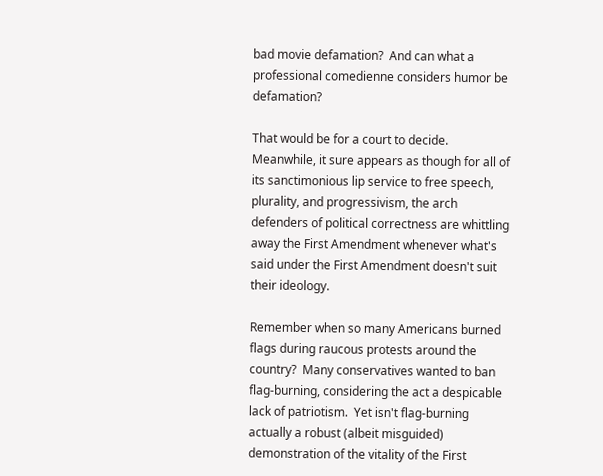bad movie defamation?  And can what a professional comedienne considers humor be defamation?

That would be for a court to decide.  Meanwhile, it sure appears as though for all of its sanctimonious lip service to free speech, plurality, and progressivism, the arch defenders of political correctness are whittling away the First Amendment whenever what's said under the First Amendment doesn't suit their ideology.

Remember when so many Americans burned flags during raucous protests around the country?  Many conservatives wanted to ban flag-burning, considering the act a despicable lack of patriotism.  Yet isn't flag-burning actually a robust (albeit misguided) demonstration of the vitality of the First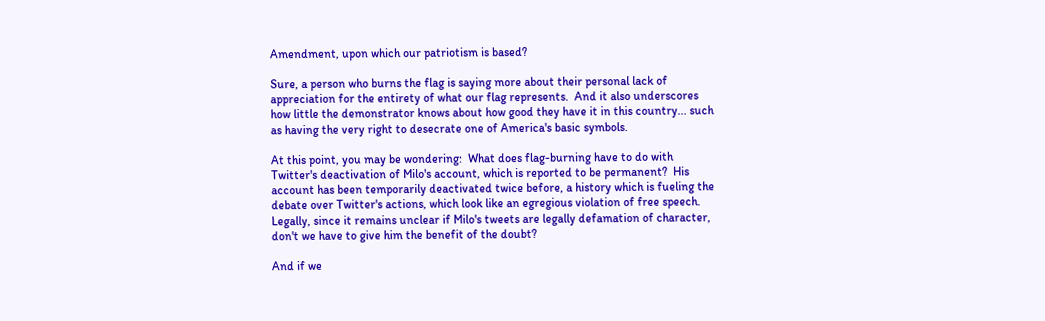Amendment, upon which our patriotism is based?

Sure, a person who burns the flag is saying more about their personal lack of appreciation for the entirety of what our flag represents.  And it also underscores how little the demonstrator knows about how good they have it in this country... such as having the very right to desecrate one of America's basic symbols.

At this point, you may be wondering:  What does flag-burning have to do with Twitter's deactivation of Milo's account, which is reported to be permanent?  His account has been temporarily deactivated twice before, a history which is fueling the debate over Twitter's actions, which look like an egregious violation of free speech.  Legally, since it remains unclear if Milo's tweets are legally defamation of character, don't we have to give him the benefit of the doubt?

And if we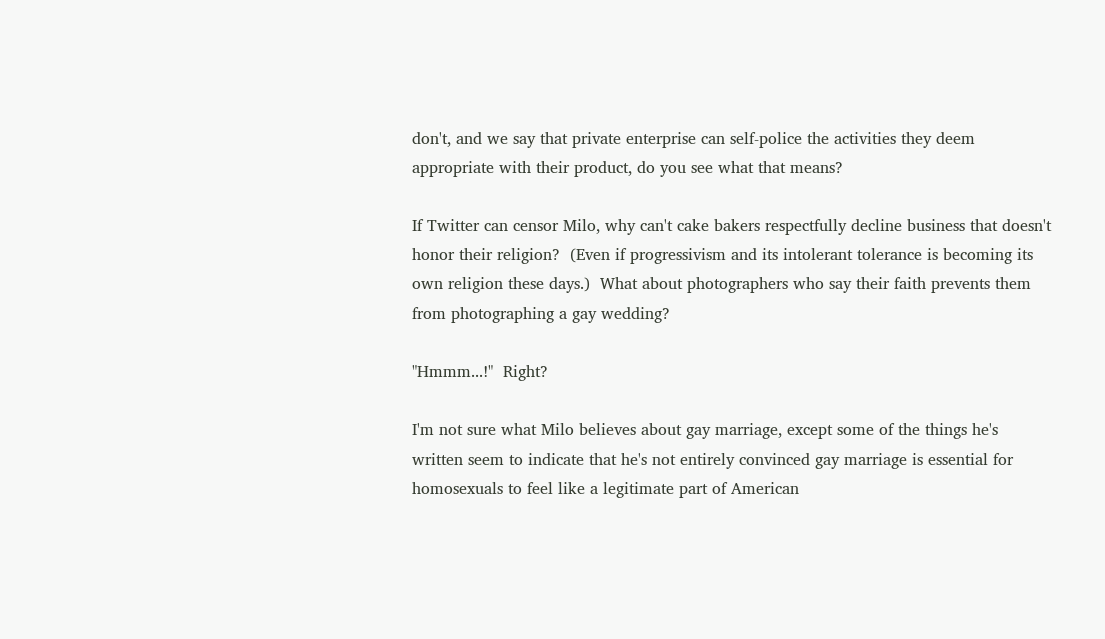don't, and we say that private enterprise can self-police the activities they deem appropriate with their product, do you see what that means?

If Twitter can censor Milo, why can't cake bakers respectfully decline business that doesn't honor their religion?  (Even if progressivism and its intolerant tolerance is becoming its own religion these days.)  What about photographers who say their faith prevents them from photographing a gay wedding?

"Hmmm...!"  Right?

I'm not sure what Milo believes about gay marriage, except some of the things he's written seem to indicate that he's not entirely convinced gay marriage is essential for homosexuals to feel like a legitimate part of American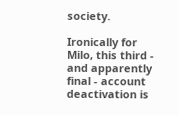society.

Ironically for Milo, this third - and apparently final - account deactivation is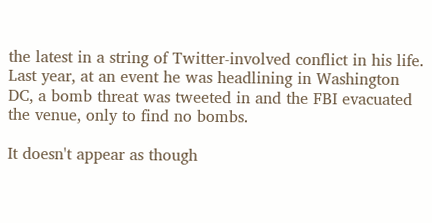the latest in a string of Twitter-involved conflict in his life.  Last year, at an event he was headlining in Washington DC, a bomb threat was tweeted in and the FBI evacuated the venue, only to find no bombs.

It doesn't appear as though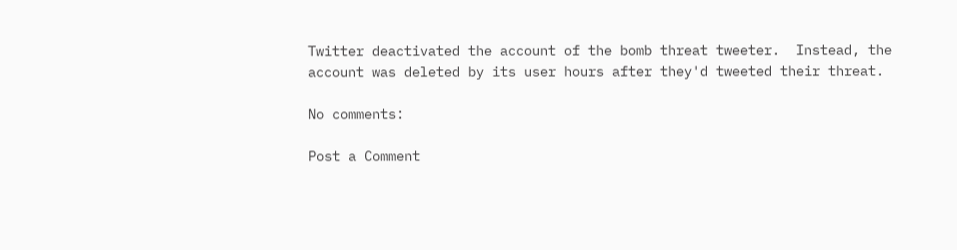Twitter deactivated the account of the bomb threat tweeter.  Instead, the account was deleted by its user hours after they'd tweeted their threat.

No comments:

Post a Comment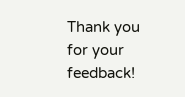Thank you for your feedback!